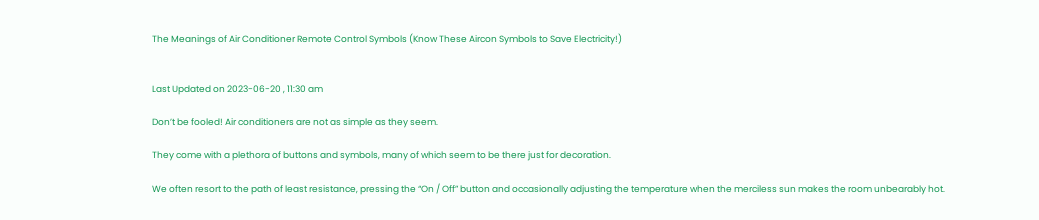The Meanings of Air Conditioner Remote Control Symbols (Know These Aircon Symbols to Save Electricity!)


Last Updated on 2023-06-20 , 11:30 am

Don’t be fooled! Air conditioners are not as simple as they seem.

They come with a plethora of buttons and symbols, many of which seem to be there just for decoration.

We often resort to the path of least resistance, pressing the “On / Off” button and occasionally adjusting the temperature when the merciless sun makes the room unbearably hot.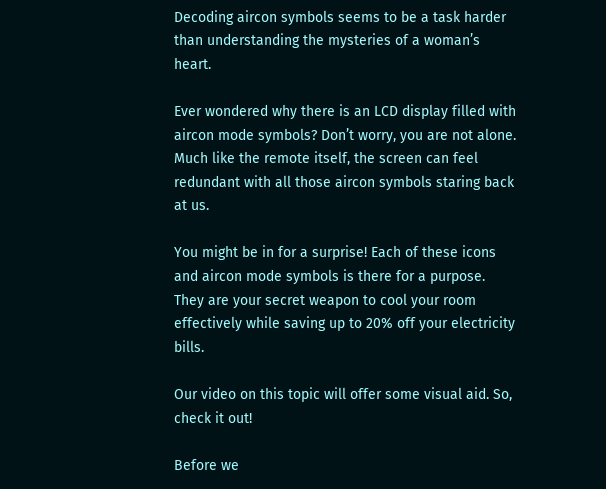Decoding aircon symbols seems to be a task harder than understanding the mysteries of a woman’s heart.

Ever wondered why there is an LCD display filled with aircon mode symbols? Don’t worry, you are not alone. Much like the remote itself, the screen can feel redundant with all those aircon symbols staring back at us.

You might be in for a surprise! Each of these icons and aircon mode symbols is there for a purpose. They are your secret weapon to cool your room effectively while saving up to 20% off your electricity bills.

Our video on this topic will offer some visual aid. So, check it out!

Before we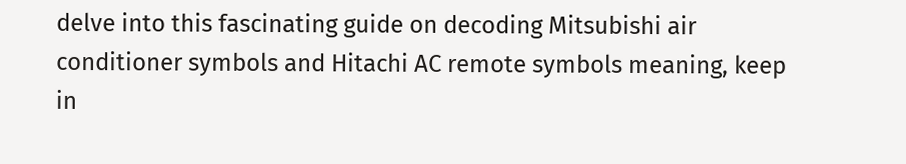delve into this fascinating guide on decoding Mitsubishi air conditioner symbols and Hitachi AC remote symbols meaning, keep in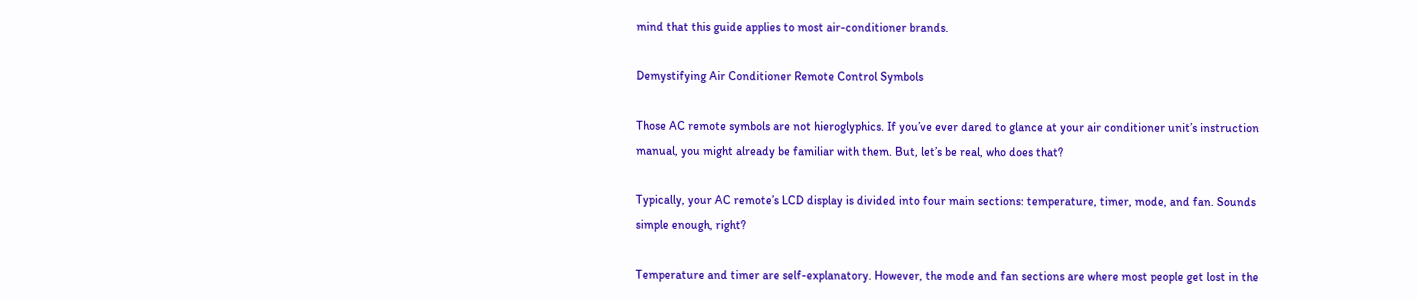mind that this guide applies to most air-conditioner brands.

Demystifying Air Conditioner Remote Control Symbols

Those AC remote symbols are not hieroglyphics. If you’ve ever dared to glance at your air conditioner unit’s instruction manual, you might already be familiar with them. But, let’s be real, who does that?

Typically, your AC remote’s LCD display is divided into four main sections: temperature, timer, mode, and fan. Sounds simple enough, right?

Temperature and timer are self-explanatory. However, the mode and fan sections are where most people get lost in the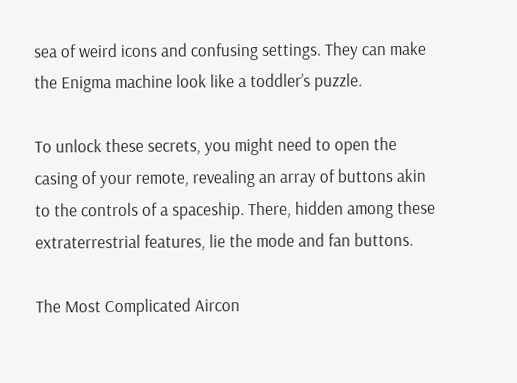sea of weird icons and confusing settings. They can make the Enigma machine look like a toddler’s puzzle.

To unlock these secrets, you might need to open the casing of your remote, revealing an array of buttons akin to the controls of a spaceship. There, hidden among these extraterrestrial features, lie the mode and fan buttons.

The Most Complicated Aircon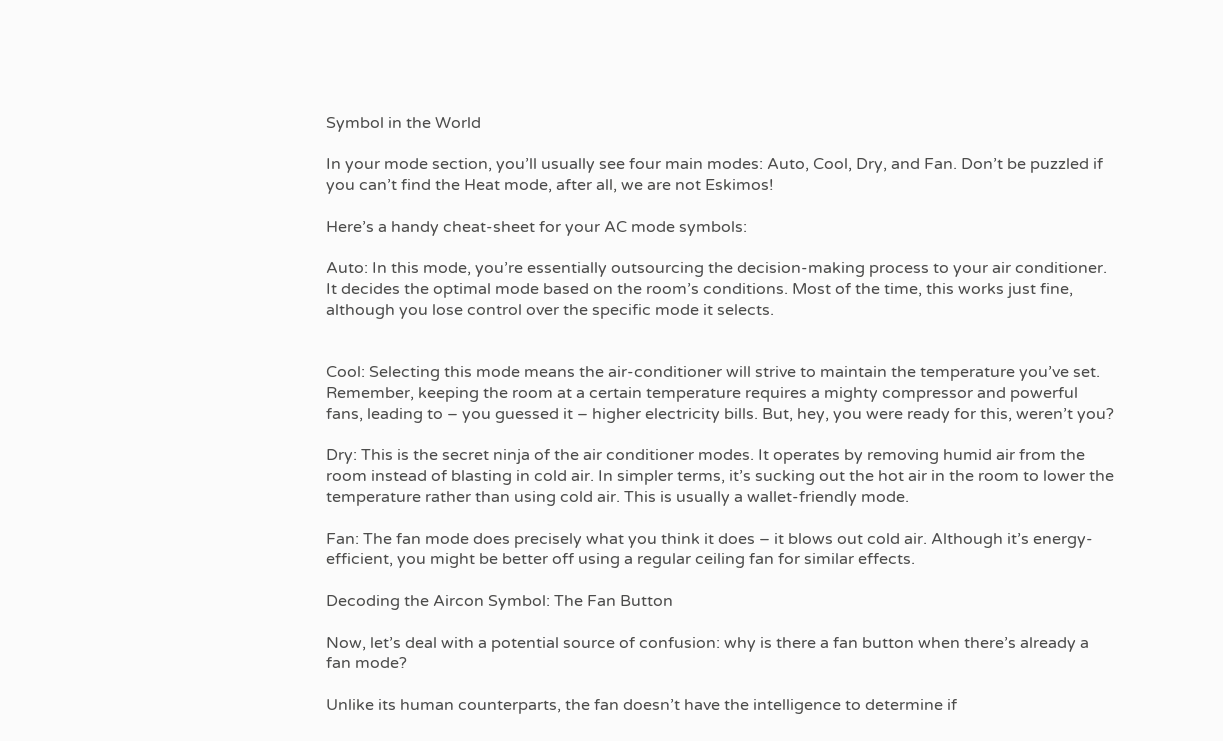Symbol in the World

In your mode section, you’ll usually see four main modes: Auto, Cool, Dry, and Fan. Don’t be puzzled if you can’t find the Heat mode, after all, we are not Eskimos!

Here’s a handy cheat-sheet for your AC mode symbols:

Auto: In this mode, you’re essentially outsourcing the decision-making process to your air conditioner. It decides the optimal mode based on the room’s conditions. Most of the time, this works just fine, although you lose control over the specific mode it selects.


Cool: Selecting this mode means the air-conditioner will strive to maintain the temperature you’ve set. Remember, keeping the room at a certain temperature requires a mighty compressor and powerful fans, leading to – you guessed it – higher electricity bills. But, hey, you were ready for this, weren’t you?

Dry: This is the secret ninja of the air conditioner modes. It operates by removing humid air from the room instead of blasting in cold air. In simpler terms, it’s sucking out the hot air in the room to lower the temperature rather than using cold air. This is usually a wallet-friendly mode.

Fan: The fan mode does precisely what you think it does – it blows out cold air. Although it’s energy-efficient, you might be better off using a regular ceiling fan for similar effects.

Decoding the Aircon Symbol: The Fan Button

Now, let’s deal with a potential source of confusion: why is there a fan button when there’s already a fan mode?

Unlike its human counterparts, the fan doesn’t have the intelligence to determine if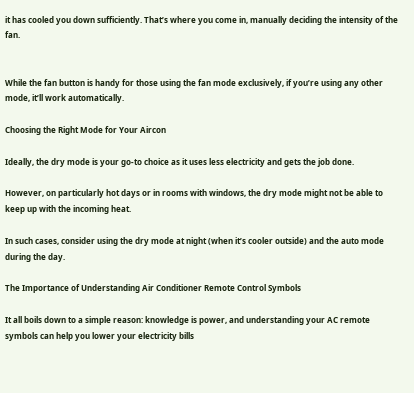it has cooled you down sufficiently. That’s where you come in, manually deciding the intensity of the fan.


While the fan button is handy for those using the fan mode exclusively, if you’re using any other mode, it’ll work automatically.

Choosing the Right Mode for Your Aircon

Ideally, the dry mode is your go-to choice as it uses less electricity and gets the job done.

However, on particularly hot days or in rooms with windows, the dry mode might not be able to keep up with the incoming heat.

In such cases, consider using the dry mode at night (when it’s cooler outside) and the auto mode during the day.

The Importance of Understanding Air Conditioner Remote Control Symbols

It all boils down to a simple reason: knowledge is power, and understanding your AC remote symbols can help you lower your electricity bills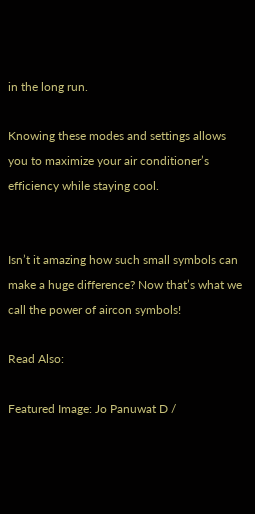in the long run.

Knowing these modes and settings allows you to maximize your air conditioner’s efficiency while staying cool.


Isn’t it amazing how such small symbols can make a huge difference? Now that’s what we call the power of aircon symbols!

Read Also:

Featured Image: Jo Panuwat D /